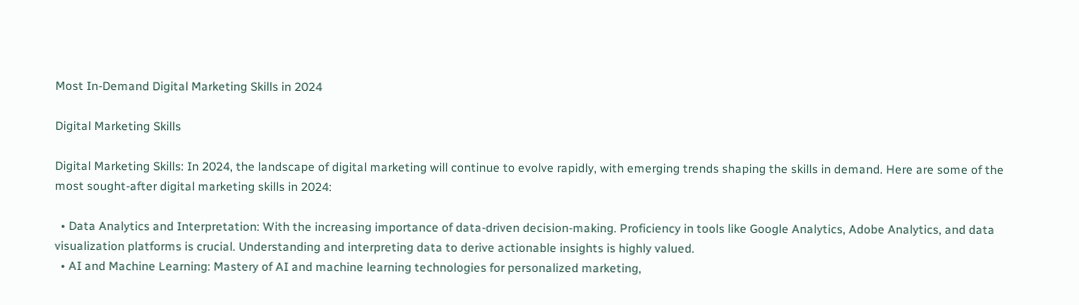Most In-Demand Digital Marketing Skills in 2024

Digital Marketing Skills

Digital Marketing Skills: In 2024, the landscape of digital marketing will continue to evolve rapidly, with emerging trends shaping the skills in demand. Here are some of the most sought-after digital marketing skills in 2024:

  • Data Analytics and Interpretation: With the increasing importance of data-driven decision-making. Proficiency in tools like Google Analytics, Adobe Analytics, and data visualization platforms is crucial. Understanding and interpreting data to derive actionable insights is highly valued.
  • AI and Machine Learning: Mastery of AI and machine learning technologies for personalized marketing,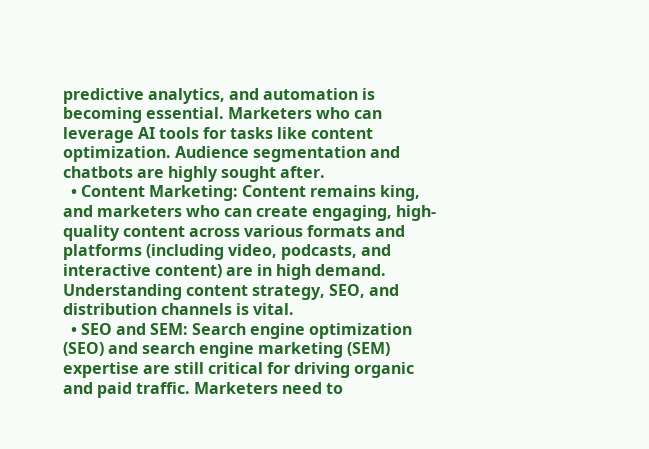predictive analytics, and automation is becoming essential. Marketers who can leverage AI tools for tasks like content optimization. Audience segmentation and chatbots are highly sought after.
  • Content Marketing: Content remains king, and marketers who can create engaging, high-quality content across various formats and platforms (including video, podcasts, and interactive content) are in high demand. Understanding content strategy, SEO, and distribution channels is vital.
  • SEO and SEM: Search engine optimization (SEO) and search engine marketing (SEM) expertise are still critical for driving organic and paid traffic. Marketers need to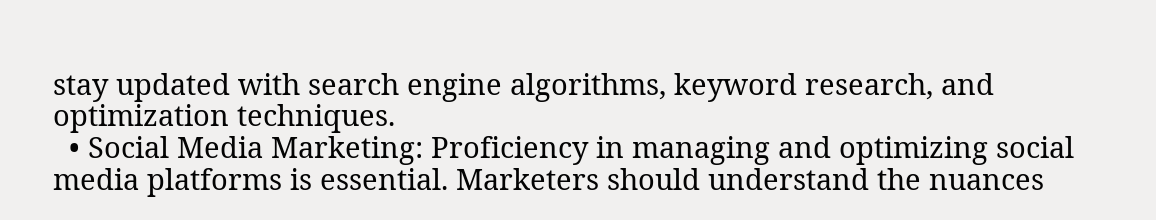stay updated with search engine algorithms, keyword research, and optimization techniques.
  • Social Media Marketing: Proficiency in managing and optimizing social media platforms is essential. Marketers should understand the nuances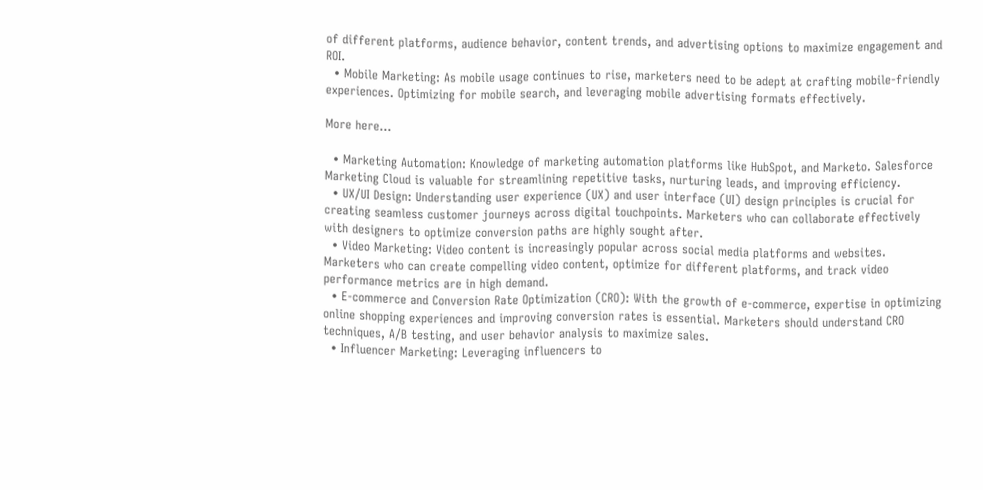of different platforms, audience behavior, content trends, and advertising options to maximize engagement and ROI.
  • Mobile Marketing: As mobile usage continues to rise, marketers need to be adept at crafting mobile-friendly experiences. Optimizing for mobile search, and leveraging mobile advertising formats effectively.

More here…

  • Marketing Automation: Knowledge of marketing automation platforms like HubSpot, and Marketo. Salesforce Marketing Cloud is valuable for streamlining repetitive tasks, nurturing leads, and improving efficiency.
  • UX/UI Design: Understanding user experience (UX) and user interface (UI) design principles is crucial for creating seamless customer journeys across digital touchpoints. Marketers who can collaborate effectively with designers to optimize conversion paths are highly sought after.
  • Video Marketing: Video content is increasingly popular across social media platforms and websites. Marketers who can create compelling video content, optimize for different platforms, and track video performance metrics are in high demand.
  • E-commerce and Conversion Rate Optimization (CRO): With the growth of e-commerce, expertise in optimizing online shopping experiences and improving conversion rates is essential. Marketers should understand CRO techniques, A/B testing, and user behavior analysis to maximize sales.
  • Influencer Marketing: Leveraging influencers to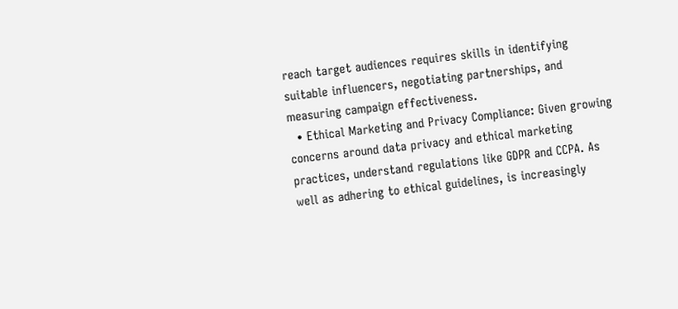reach target audiences requires skills in identifying suitable influencers, negotiating partnerships, and measuring campaign effectiveness.
  • Ethical Marketing and Privacy Compliance: Given growing concerns around data privacy and ethical marketing practices, understand regulations like GDPR and CCPA. As well as adhering to ethical guidelines, is increasingly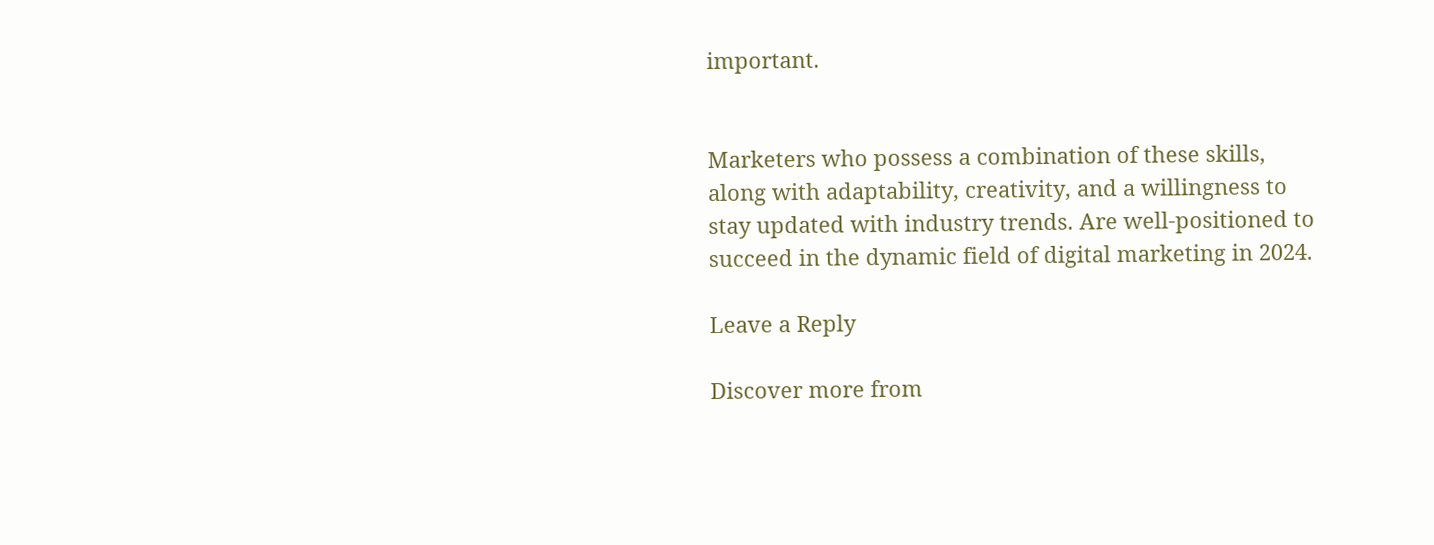important.


Marketers who possess a combination of these skills, along with adaptability, creativity, and a willingness to stay updated with industry trends. Are well-positioned to succeed in the dynamic field of digital marketing in 2024.

Leave a Reply

Discover more from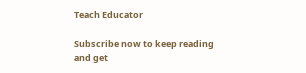Teach Educator

Subscribe now to keep reading and get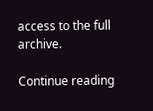access to the full archive.

Continue reading